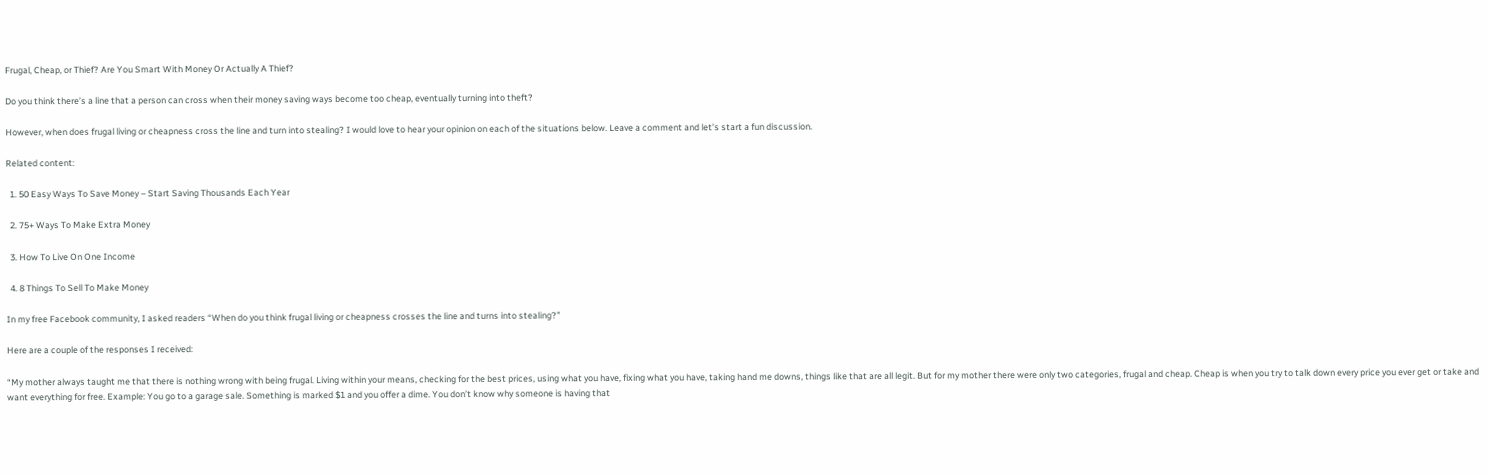Frugal, Cheap, or Thief? Are You Smart With Money Or Actually A Thief?

Do you think there’s a line that a person can cross when their money saving ways become too cheap, eventually turning into theft?

However, when does frugal living or cheapness cross the line and turn into stealing? I would love to hear your opinion on each of the situations below. Leave a comment and let’s start a fun discussion.

Related content:

  1. 50 Easy Ways To Save Money – Start Saving Thousands Each Year

  2. 75+ Ways To Make Extra Money

  3. How To Live On One Income

  4. 8 Things To Sell To Make Money

In my free Facebook community, I asked readers “When do you think frugal living or cheapness crosses the line and turns into stealing?”

Here are a couple of the responses I received:

“My mother always taught me that there is nothing wrong with being frugal. Living within your means, checking for the best prices, using what you have, fixing what you have, taking hand me downs, things like that are all legit. But for my mother there were only two categories, frugal and cheap. Cheap is when you try to talk down every price you ever get or take and want everything for free. Example: You go to a garage sale. Something is marked $1 and you offer a dime. You don’t know why someone is having that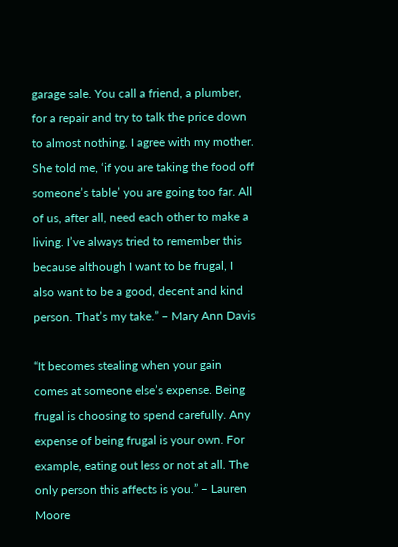garage sale. You call a friend, a plumber, for a repair and try to talk the price down to almost nothing. I agree with my mother. She told me, ‘if you are taking the food off someone’s table’ you are going too far. All of us, after all, need each other to make a living. I’ve always tried to remember this because although I want to be frugal, I also want to be a good, decent and kind person. That’s my take.” – Mary Ann Davis

“It becomes stealing when your gain comes at someone else’s expense. Being frugal is choosing to spend carefully. Any expense of being frugal is your own. For example, eating out less or not at all. The only person this affects is you.” – Lauren Moore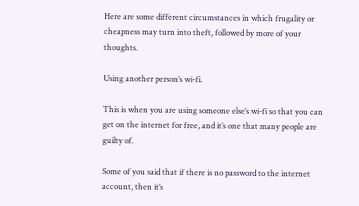Here are some different circumstances in which frugality or cheapness may turn into theft, followed by more of your thoughts.

Using another person’s wi-fi.

This is when you are using someone else’s wi-fi so that you can get on the internet for free, and it’s one that many people are guilty of.

Some of you said that if there is no password to the internet account, then it’s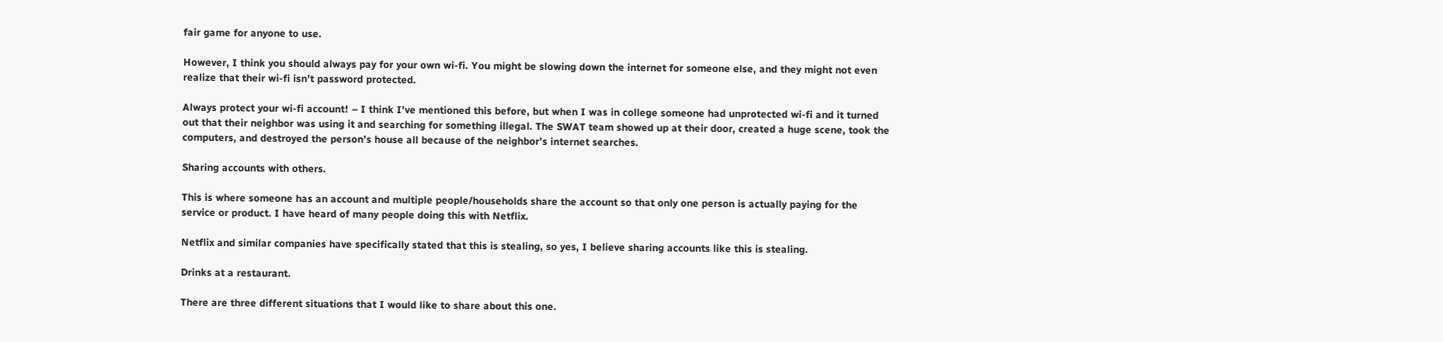fair game for anyone to use.

However, I think you should always pay for your own wi-fi. You might be slowing down the internet for someone else, and they might not even realize that their wi-fi isn’t password protected.

Always protect your wi-fi account! – I think I’ve mentioned this before, but when I was in college someone had unprotected wi-fi and it turned out that their neighbor was using it and searching for something illegal. The SWAT team showed up at their door, created a huge scene, took the computers, and destroyed the person’s house all because of the neighbor’s internet searches.

Sharing accounts with others.

This is where someone has an account and multiple people/households share the account so that only one person is actually paying for the service or product. I have heard of many people doing this with Netflix.

Netflix and similar companies have specifically stated that this is stealing, so yes, I believe sharing accounts like this is stealing.

Drinks at a restaurant.

There are three different situations that I would like to share about this one.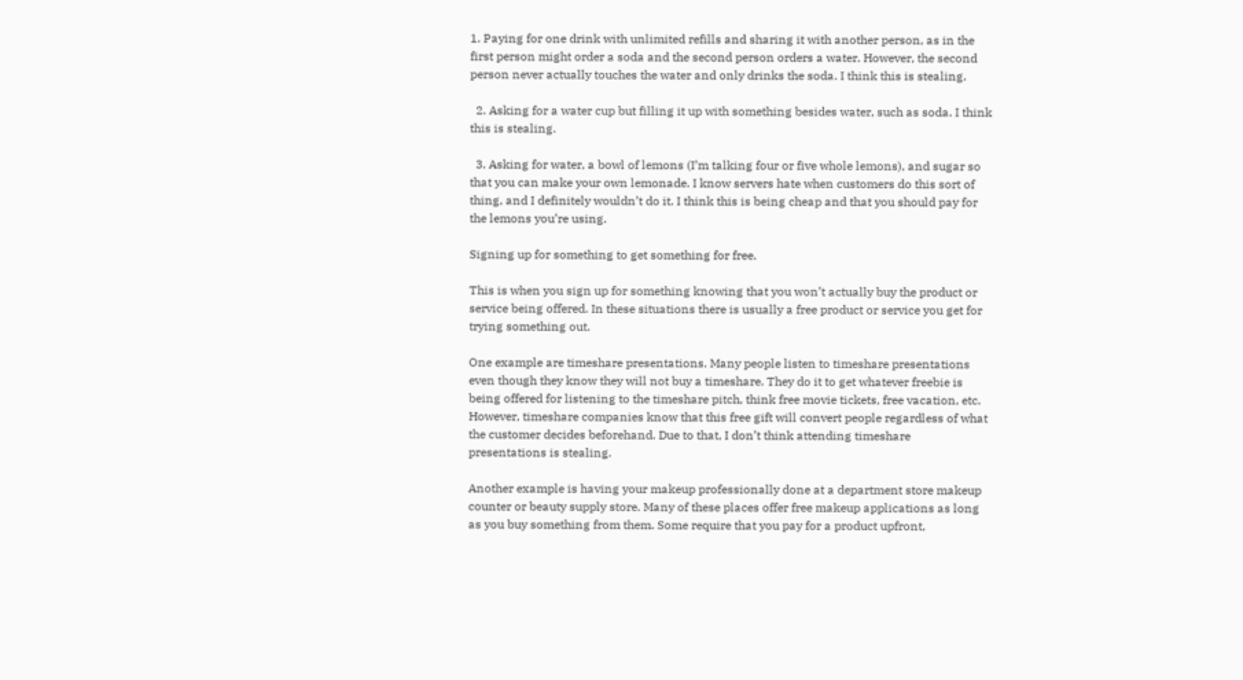1. Paying for one drink with unlimited refills and sharing it with another person, as in the first person might order a soda and the second person orders a water. However, the second person never actually touches the water and only drinks the soda. I think this is stealing.

  2. Asking for a water cup but filling it up with something besides water, such as soda. I think this is stealing.

  3. Asking for water, a bowl of lemons (I’m talking four or five whole lemons), and sugar so that you can make your own lemonade. I know servers hate when customers do this sort of thing, and I definitely wouldn’t do it. I think this is being cheap and that you should pay for the lemons you’re using.

Signing up for something to get something for free.

This is when you sign up for something knowing that you won’t actually buy the product or service being offered. In these situations there is usually a free product or service you get for trying something out.

One example are timeshare presentations. Many people listen to timeshare presentations even though they know they will not buy a timeshare. They do it to get whatever freebie is being offered for listening to the timeshare pitch, think free movie tickets, free vacation, etc. However, timeshare companies know that this free gift will convert people regardless of what the customer decides beforehand. Due to that, I don’t think attending timeshare presentations is stealing.

Another example is having your makeup professionally done at a department store makeup counter or beauty supply store. Many of these places offer free makeup applications as long as you buy something from them. Some require that you pay for a product upfront,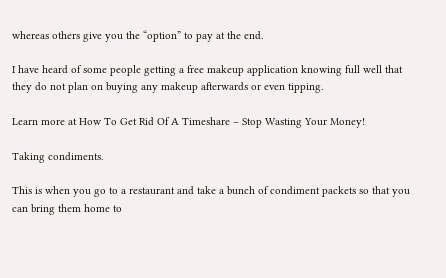whereas others give you the “option” to pay at the end.

I have heard of some people getting a free makeup application knowing full well that they do not plan on buying any makeup afterwards or even tipping.

Learn more at How To Get Rid Of A Timeshare – Stop Wasting Your Money!

Taking condiments.

This is when you go to a restaurant and take a bunch of condiment packets so that you can bring them home to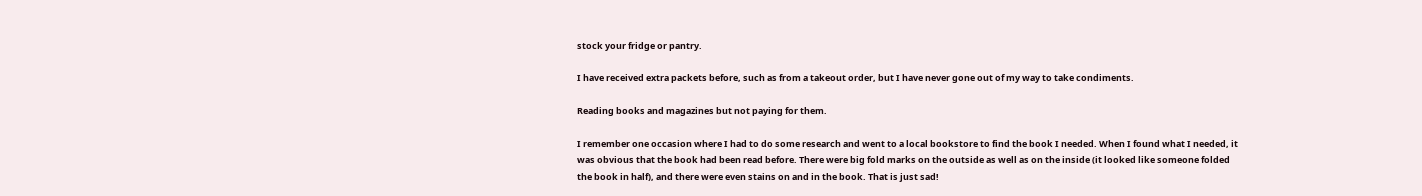stock your fridge or pantry.

I have received extra packets before, such as from a takeout order, but I have never gone out of my way to take condiments.

Reading books and magazines but not paying for them.

I remember one occasion where I had to do some research and went to a local bookstore to find the book I needed. When I found what I needed, it was obvious that the book had been read before. There were big fold marks on the outside as well as on the inside (it looked like someone folded the book in half), and there were even stains on and in the book. That is just sad!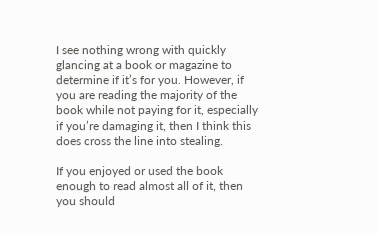I see nothing wrong with quickly glancing at a book or magazine to determine if it’s for you. However, if you are reading the majority of the book while not paying for it, especially if you’re damaging it, then I think this does cross the line into stealing.

If you enjoyed or used the book enough to read almost all of it, then you should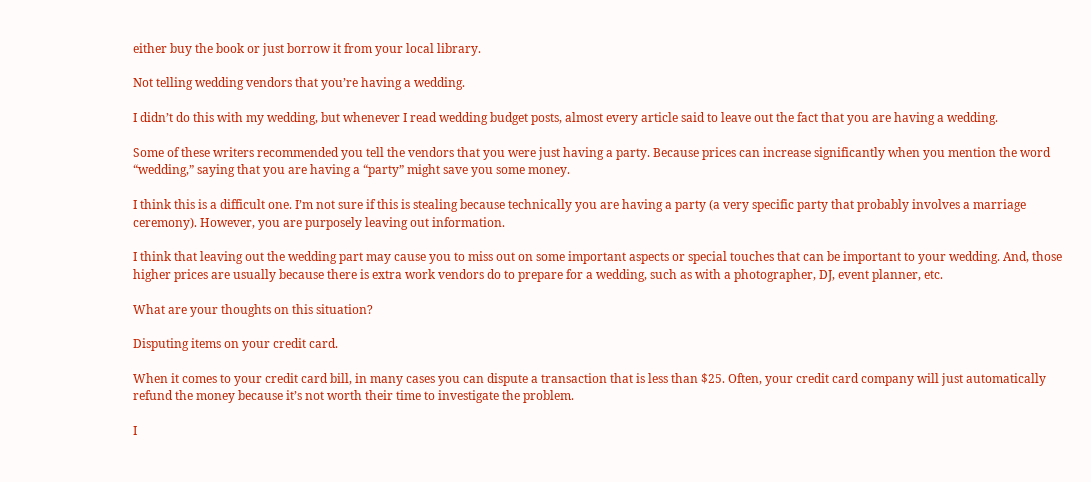either buy the book or just borrow it from your local library.

Not telling wedding vendors that you’re having a wedding.

I didn’t do this with my wedding, but whenever I read wedding budget posts, almost every article said to leave out the fact that you are having a wedding.

Some of these writers recommended you tell the vendors that you were just having a party. Because prices can increase significantly when you mention the word “wedding,” saying that you are having a “party” might save you some money.

I think this is a difficult one. I’m not sure if this is stealing because technically you are having a party (a very specific party that probably involves a marriage ceremony). However, you are purposely leaving out information.

I think that leaving out the wedding part may cause you to miss out on some important aspects or special touches that can be important to your wedding. And, those higher prices are usually because there is extra work vendors do to prepare for a wedding, such as with a photographer, DJ, event planner, etc.

What are your thoughts on this situation?

Disputing items on your credit card.

When it comes to your credit card bill, in many cases you can dispute a transaction that is less than $25. Often, your credit card company will just automatically refund the money because it’s not worth their time to investigate the problem.

I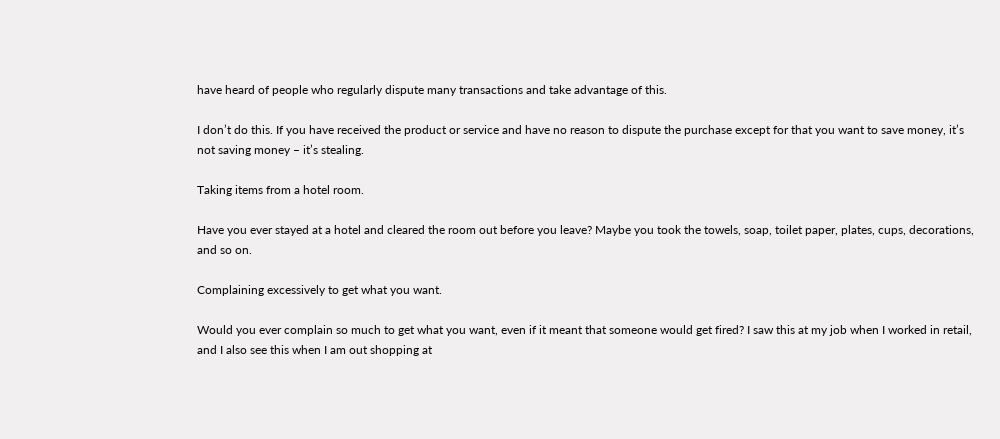have heard of people who regularly dispute many transactions and take advantage of this.

I don’t do this. If you have received the product or service and have no reason to dispute the purchase except for that you want to save money, it’s not saving money – it’s stealing.

Taking items from a hotel room.

Have you ever stayed at a hotel and cleared the room out before you leave? Maybe you took the towels, soap, toilet paper, plates, cups, decorations, and so on.

Complaining excessively to get what you want.

Would you ever complain so much to get what you want, even if it meant that someone would get fired? I saw this at my job when I worked in retail, and I also see this when I am out shopping at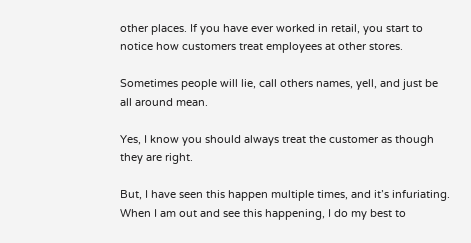other places. If you have ever worked in retail, you start to notice how customers treat employees at other stores.

Sometimes people will lie, call others names, yell, and just be all around mean.

Yes, I know you should always treat the customer as though they are right.

But, I have seen this happen multiple times, and it’s infuriating. When I am out and see this happening, I do my best to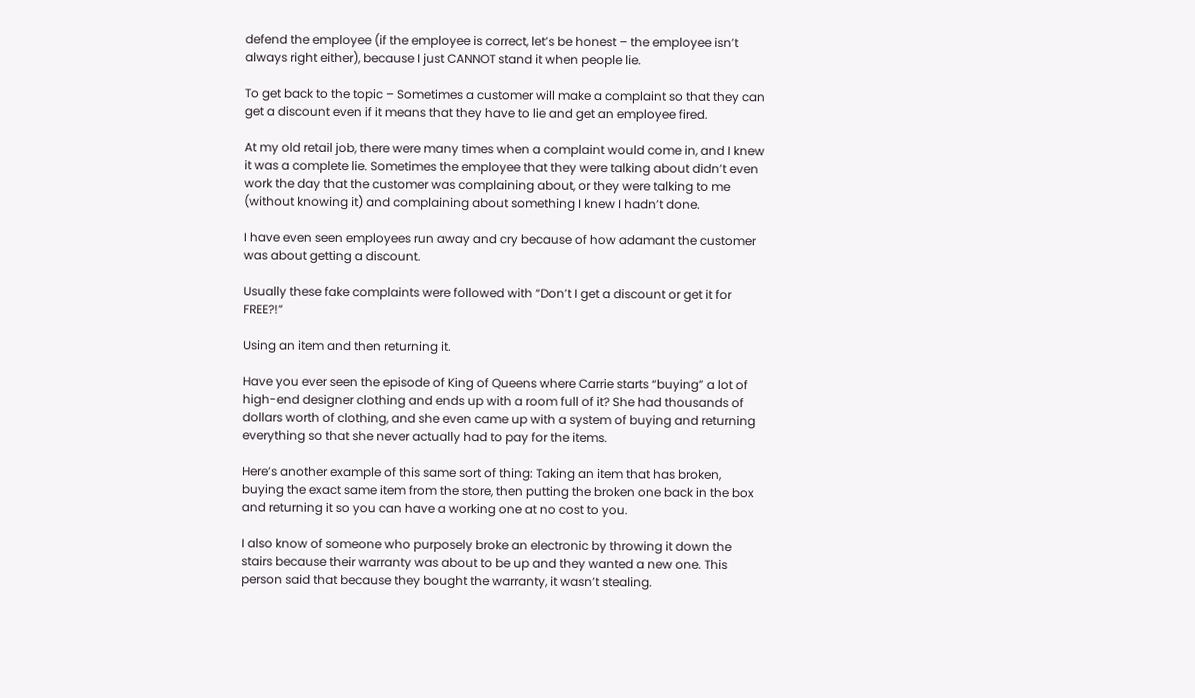defend the employee (if the employee is correct, let’s be honest – the employee isn’t always right either), because I just CANNOT stand it when people lie.

To get back to the topic – Sometimes a customer will make a complaint so that they can get a discount even if it means that they have to lie and get an employee fired.

At my old retail job, there were many times when a complaint would come in, and I knew it was a complete lie. Sometimes the employee that they were talking about didn’t even work the day that the customer was complaining about, or they were talking to me (without knowing it) and complaining about something I knew I hadn’t done.

I have even seen employees run away and cry because of how adamant the customer was about getting a discount.

Usually these fake complaints were followed with “Don’t I get a discount or get it for FREE?!”

Using an item and then returning it.

Have you ever seen the episode of King of Queens where Carrie starts “buying” a lot of high-end designer clothing and ends up with a room full of it? She had thousands of dollars worth of clothing, and she even came up with a system of buying and returning everything so that she never actually had to pay for the items.

Here’s another example of this same sort of thing: Taking an item that has broken, buying the exact same item from the store, then putting the broken one back in the box and returning it so you can have a working one at no cost to you.

I also know of someone who purposely broke an electronic by throwing it down the stairs because their warranty was about to be up and they wanted a new one. This person said that because they bought the warranty, it wasn’t stealing.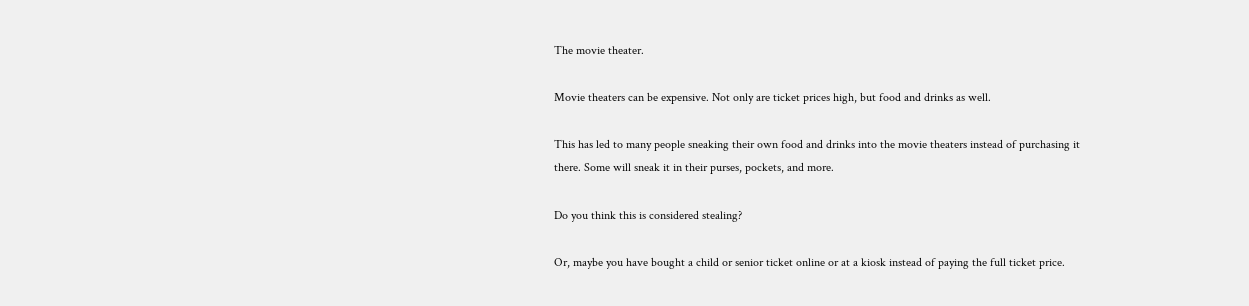The movie theater.

Movie theaters can be expensive. Not only are ticket prices high, but food and drinks as well.

This has led to many people sneaking their own food and drinks into the movie theaters instead of purchasing it there. Some will sneak it in their purses, pockets, and more.

Do you think this is considered stealing?

Or, maybe you have bought a child or senior ticket online or at a kiosk instead of paying the full ticket price.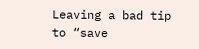Leaving a bad tip to “save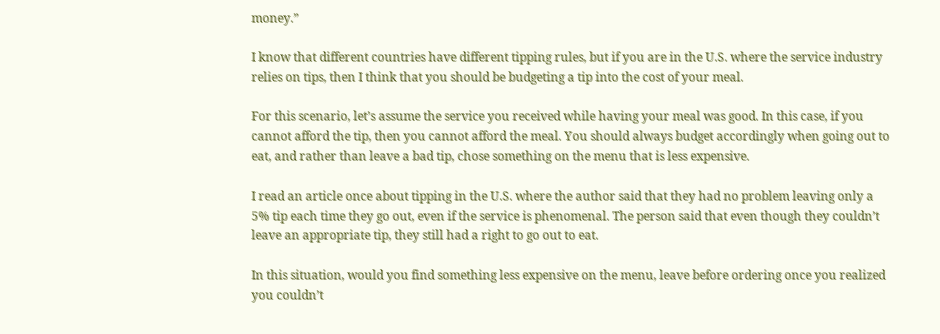money.”

I know that different countries have different tipping rules, but if you are in the U.S. where the service industry relies on tips, then I think that you should be budgeting a tip into the cost of your meal.

For this scenario, let’s assume the service you received while having your meal was good. In this case, if you cannot afford the tip, then you cannot afford the meal. You should always budget accordingly when going out to eat, and rather than leave a bad tip, chose something on the menu that is less expensive.

I read an article once about tipping in the U.S. where the author said that they had no problem leaving only a 5% tip each time they go out, even if the service is phenomenal. The person said that even though they couldn’t leave an appropriate tip, they still had a right to go out to eat.

In this situation, would you find something less expensive on the menu, leave before ordering once you realized you couldn’t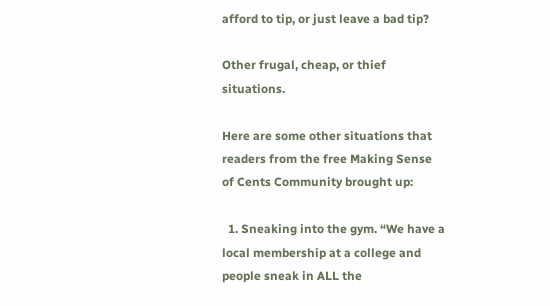afford to tip, or just leave a bad tip?

Other frugal, cheap, or thief situations.

Here are some other situations that readers from the free Making Sense of Cents Community brought up:

  1. Sneaking into the gym. “We have a local membership at a college and people sneak in ALL the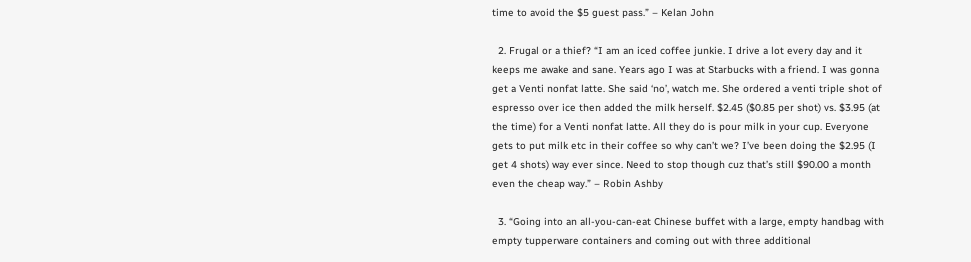time to avoid the $5 guest pass.” – Kelan John

  2. Frugal or a thief? “I am an iced coffee junkie. I drive a lot every day and it keeps me awake and sane. Years ago I was at Starbucks with a friend. I was gonna get a Venti nonfat latte. She said ‘no’, watch me. She ordered a venti triple shot of espresso over ice then added the milk herself. $2.45 ($0.85 per shot) vs. $3.95 (at the time) for a Venti nonfat latte. All they do is pour milk in your cup. Everyone gets to put milk etc in their coffee so why can’t we? I’ve been doing the $2.95 (I get 4 shots) way ever since. Need to stop though cuz that’s still $90.00 a month even the cheap way.” – Robin Ashby

  3. “Going into an all-you-can-eat Chinese buffet with a large, empty handbag with empty tupperware containers and coming out with three additional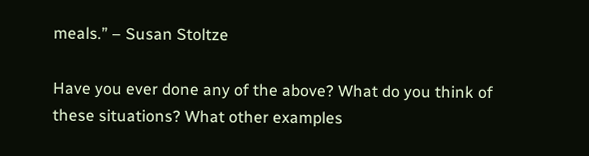meals.” – Susan Stoltze

Have you ever done any of the above? What do you think of these situations? What other examples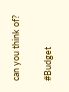can you think of?

#Budget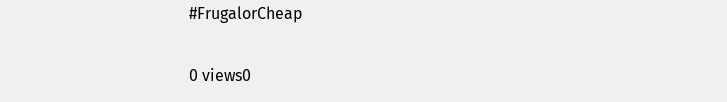#FrugalorCheap

0 views0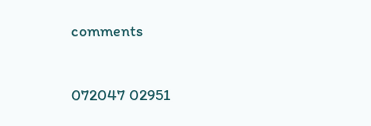comments

072047 02951